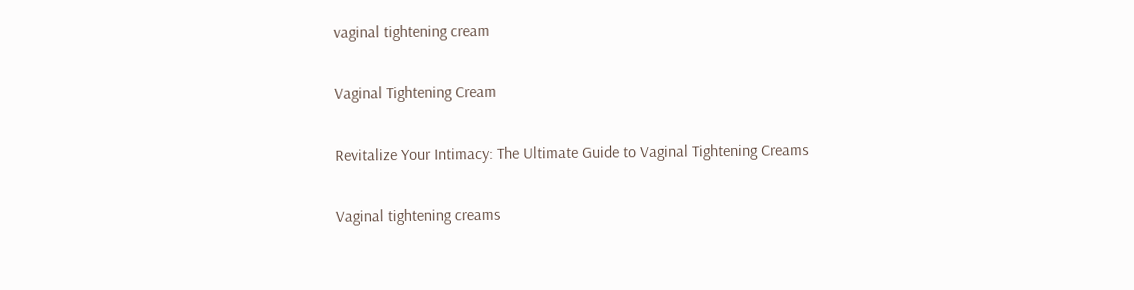vaginal tightening cream

Vaginal Tightening Cream

Revitalize Your Intimacy: The Ultimate Guide to Vaginal Tightening Creams

Vaginal tightening creams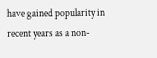have gained popularity in recent years as a non-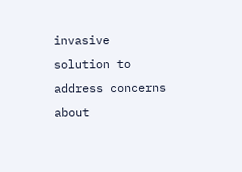invasive solution to address concerns about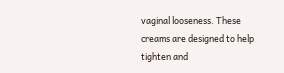vaginal looseness. These creams are designed to help tighten and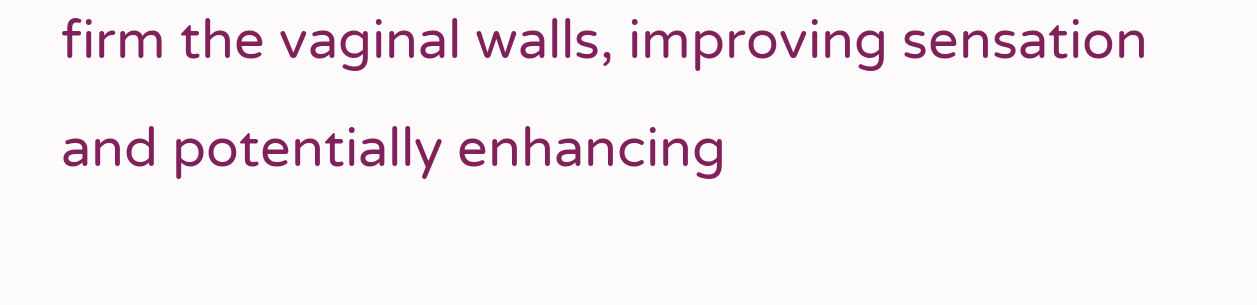firm the vaginal walls, improving sensation and potentially enhancing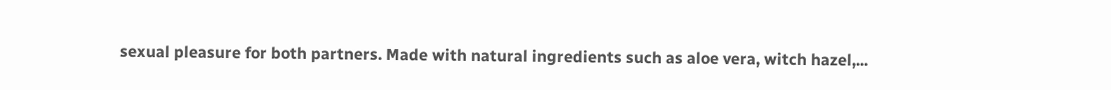sexual pleasure for both partners. Made with natural ingredients such as aloe vera, witch hazel,...